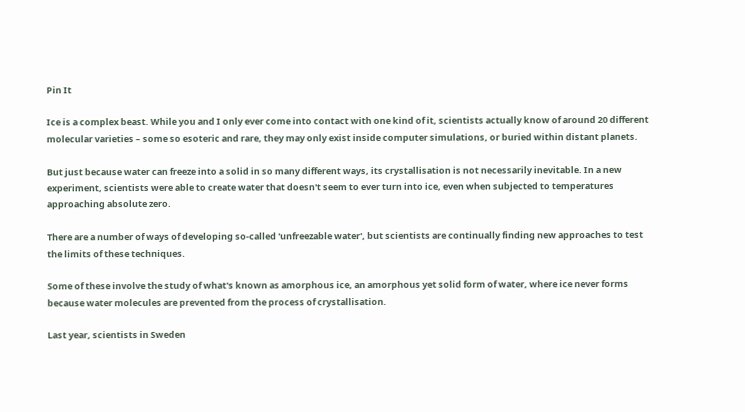Pin It

Ice is a complex beast. While you and I only ever come into contact with one kind of it, scientists actually know of around 20 different molecular varieties – some so esoteric and rare, they may only exist inside computer simulations, or buried within distant planets.

But just because water can freeze into a solid in so many different ways, its crystallisation is not necessarily inevitable. In a new experiment, scientists were able to create water that doesn't seem to ever turn into ice, even when subjected to temperatures approaching absolute zero.

There are a number of ways of developing so-called 'unfreezable water', but scientists are continually finding new approaches to test the limits of these techniques.

Some of these involve the study of what's known as amorphous ice, an amorphous yet solid form of water, where ice never forms because water molecules are prevented from the process of crystallisation.

Last year, scientists in Sweden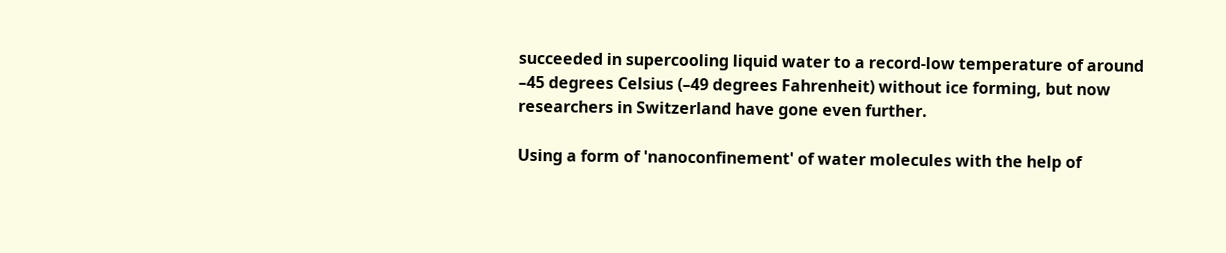succeeded in supercooling liquid water to a record-low temperature of around –45 degrees Celsius (–49 degrees Fahrenheit) without ice forming, but now researchers in Switzerland have gone even further.

Using a form of 'nanoconfinement' of water molecules with the help of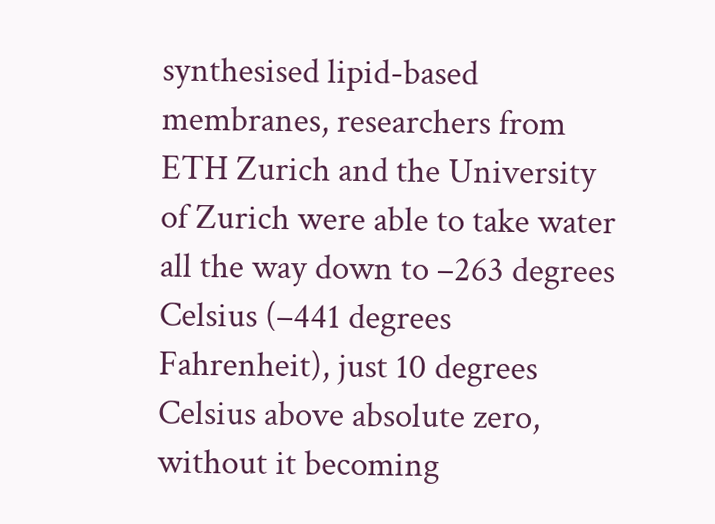synthesised lipid-based membranes, researchers from ETH Zurich and the University of Zurich were able to take water all the way down to –263 degrees Celsius (–441 degrees Fahrenheit), just 10 degrees Celsius above absolute zero, without it becoming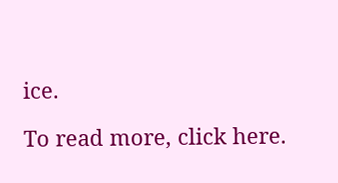ice.

To read more, click here.